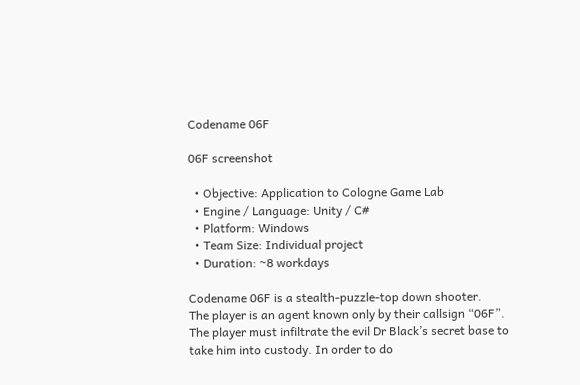Codename 06F

06F screenshot

  • Objective: Application to Cologne Game Lab
  • Engine / Language: Unity / C#
  • Platform: Windows
  • Team Size: Individual project
  • Duration: ~8 workdays

Codename 06F is a stealth-puzzle-top down shooter.
The player is an agent known only by their callsign “06F”. The player must infiltrate the evil Dr Black’s secret base to take him into custody. In order to do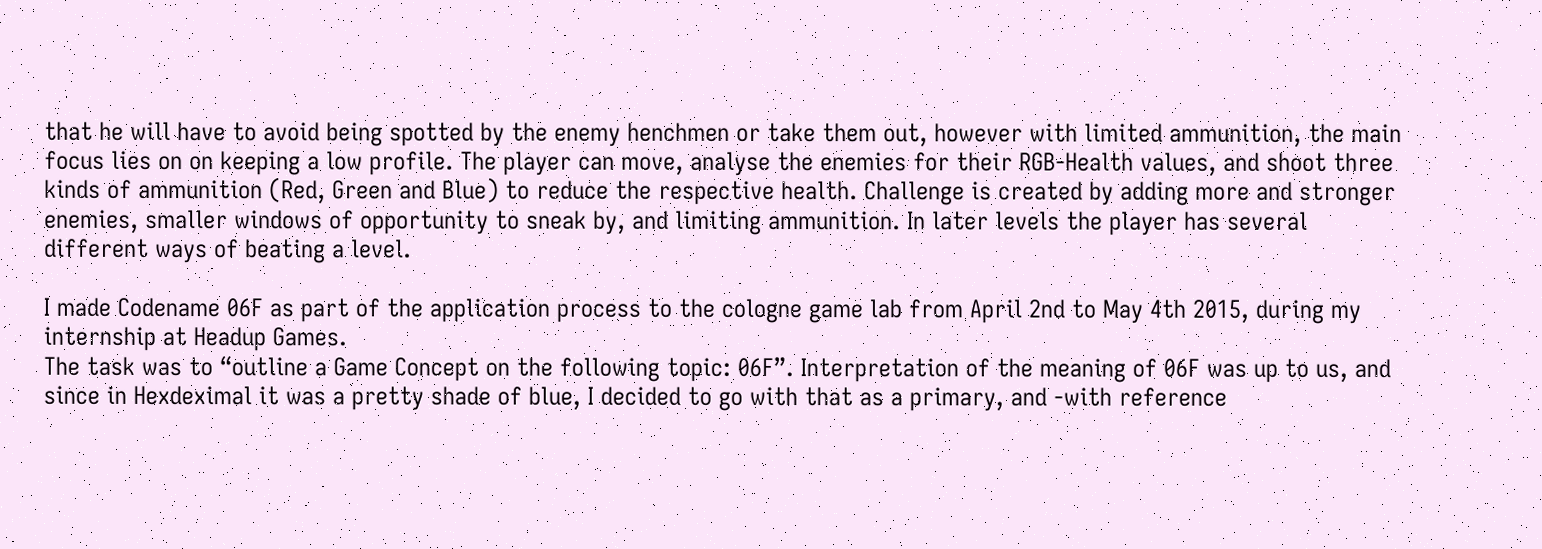that he will have to avoid being spotted by the enemy henchmen or take them out, however with limited ammunition, the main focus lies on on keeping a low profile. The player can move, analyse the enemies for their RGB-Health values, and shoot three kinds of ammunition (Red, Green and Blue) to reduce the respective health. Challenge is created by adding more and stronger enemies, smaller windows of opportunity to sneak by, and limiting ammunition. In later levels the player has several different ways of beating a level.

I made Codename 06F as part of the application process to the cologne game lab from April 2nd to May 4th 2015, during my internship at Headup Games.
The task was to “outline a Game Concept on the following topic: 06F”. Interpretation of the meaning of 06F was up to us, and since in Hexdeximal it was a pretty shade of blue, I decided to go with that as a primary, and -with reference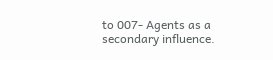to 007- Agents as a secondary influence.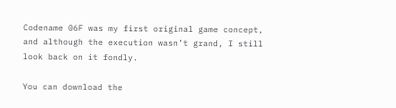Codename 06F was my first original game concept, and although the execution wasn’t grand, I still look back on it fondly.

You can download the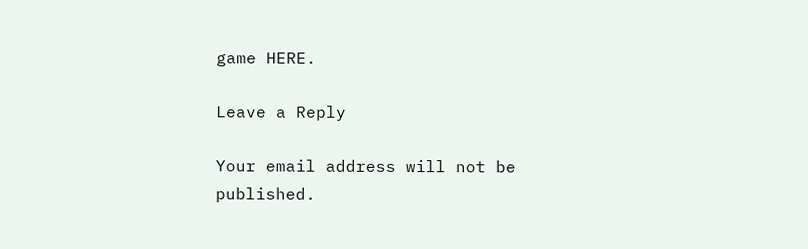game HERE.

Leave a Reply

Your email address will not be published.